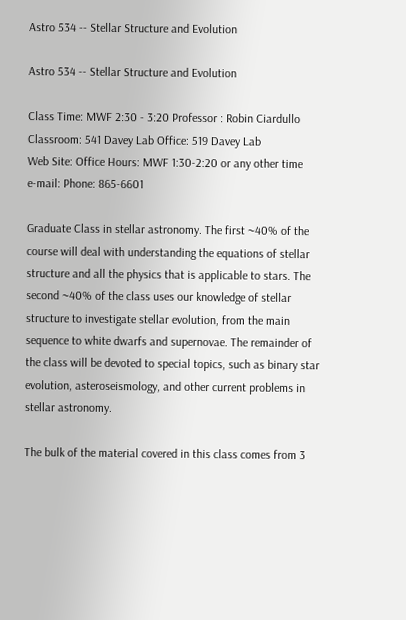Astro 534 -- Stellar Structure and Evolution

Astro 534 -- Stellar Structure and Evolution

Class Time: MWF 2:30 - 3:20 Professor : Robin Ciardullo
Classroom: 541 Davey Lab Office: 519 Davey Lab
Web Site: Office Hours: MWF 1:30-2:20 or any other time
e-mail: Phone: 865-6601

Graduate Class in stellar astronomy. The first ~40% of the course will deal with understanding the equations of stellar structure and all the physics that is applicable to stars. The second ~40% of the class uses our knowledge of stellar structure to investigate stellar evolution, from the main sequence to white dwarfs and supernovae. The remainder of the class will be devoted to special topics, such as binary star evolution, asteroseismology, and other current problems in stellar astronomy.

The bulk of the material covered in this class comes from 3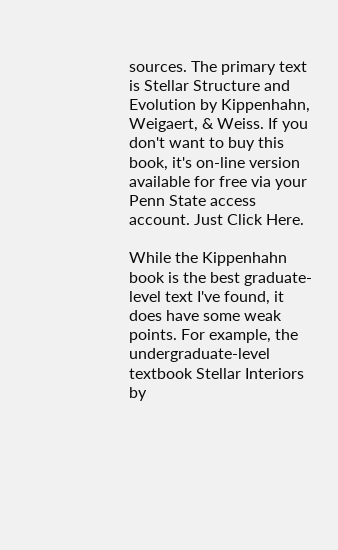sources. The primary text is Stellar Structure and Evolution by Kippenhahn, Weigaert, & Weiss. If you don't want to buy this book, it's on-line version available for free via your Penn State access account. Just Click Here.

While the Kippenhahn book is the best graduate-level text I've found, it does have some weak points. For example, the undergraduate-level textbook Stellar Interiors by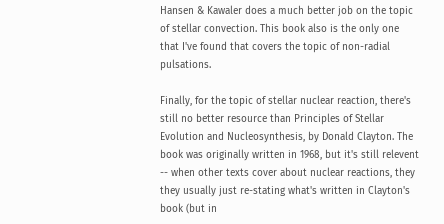Hansen & Kawaler does a much better job on the topic of stellar convection. This book also is the only one that I've found that covers the topic of non-radial pulsations.

Finally, for the topic of stellar nuclear reaction, there's still no better resource than Principles of Stellar Evolution and Nucleosynthesis, by Donald Clayton. The book was originally written in 1968, but it's still relevent -- when other texts cover about nuclear reactions, they they usually just re-stating what's written in Clayton's book (but in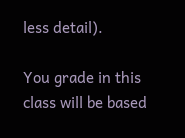less detail).

You grade in this class will be based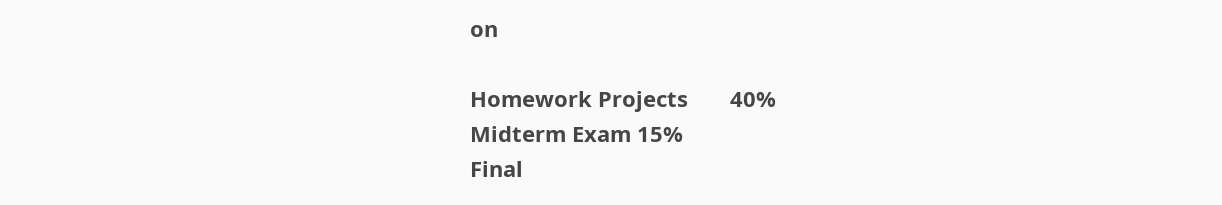on

Homework Projects       40%
Midterm Exam 15%
Final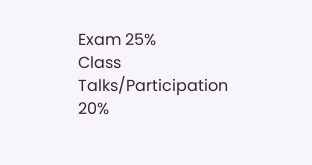Exam 25%
Class Talks/Participation 20%